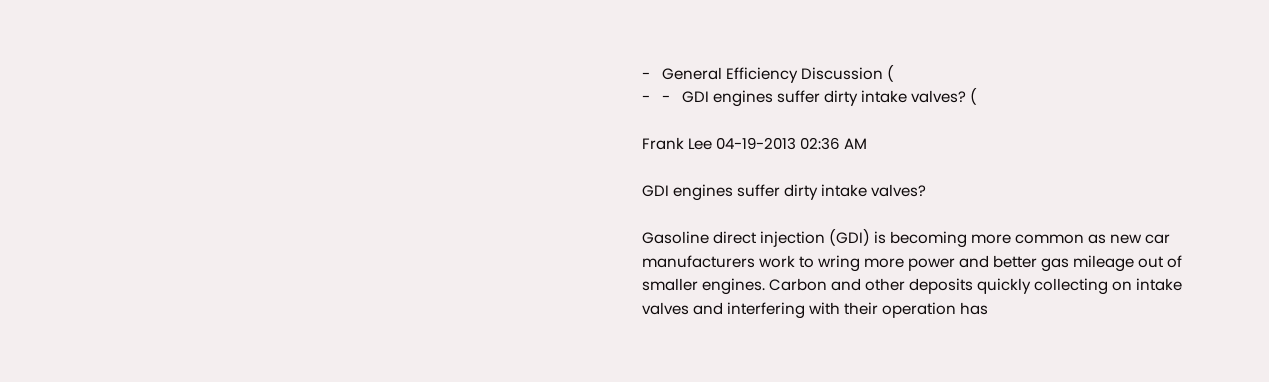-   General Efficiency Discussion (
-   -   GDI engines suffer dirty intake valves? (

Frank Lee 04-19-2013 02:36 AM

GDI engines suffer dirty intake valves?

Gasoline direct injection (GDI) is becoming more common as new car manufacturers work to wring more power and better gas mileage out of smaller engines. Carbon and other deposits quickly collecting on intake valves and interfering with their operation has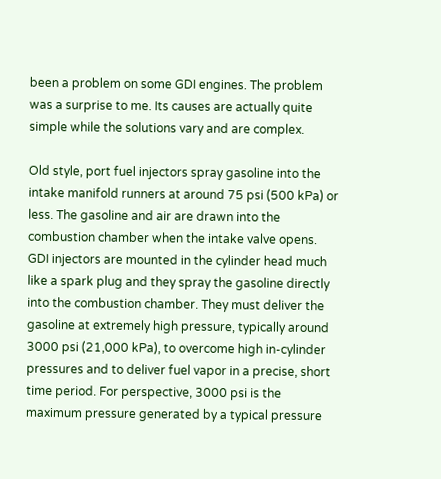been a problem on some GDI engines. The problem was a surprise to me. Its causes are actually quite simple while the solutions vary and are complex.

Old style, port fuel injectors spray gasoline into the intake manifold runners at around 75 psi (500 kPa) or less. The gasoline and air are drawn into the combustion chamber when the intake valve opens. GDI injectors are mounted in the cylinder head much like a spark plug and they spray the gasoline directly into the combustion chamber. They must deliver the gasoline at extremely high pressure, typically around 3000 psi (21,000 kPa), to overcome high in-cylinder pressures and to deliver fuel vapor in a precise, short time period. For perspective, 3000 psi is the maximum pressure generated by a typical pressure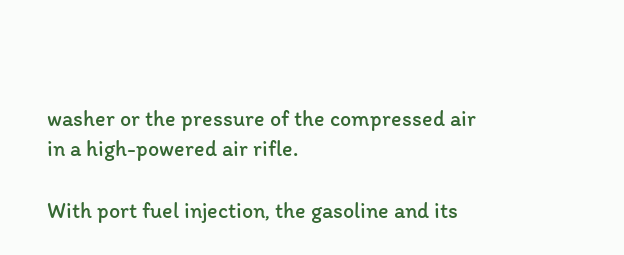washer or the pressure of the compressed air in a high-powered air rifle.

With port fuel injection, the gasoline and its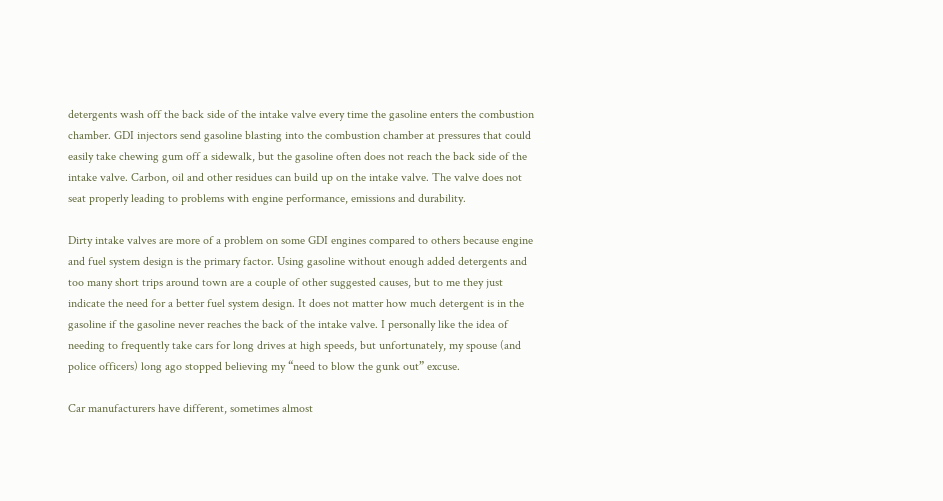detergents wash off the back side of the intake valve every time the gasoline enters the combustion chamber. GDI injectors send gasoline blasting into the combustion chamber at pressures that could easily take chewing gum off a sidewalk, but the gasoline often does not reach the back side of the intake valve. Carbon, oil and other residues can build up on the intake valve. The valve does not seat properly leading to problems with engine performance, emissions and durability.

Dirty intake valves are more of a problem on some GDI engines compared to others because engine and fuel system design is the primary factor. Using gasoline without enough added detergents and too many short trips around town are a couple of other suggested causes, but to me they just indicate the need for a better fuel system design. It does not matter how much detergent is in the gasoline if the gasoline never reaches the back of the intake valve. I personally like the idea of needing to frequently take cars for long drives at high speeds, but unfortunately, my spouse (and police officers) long ago stopped believing my “need to blow the gunk out” excuse.

Car manufacturers have different, sometimes almost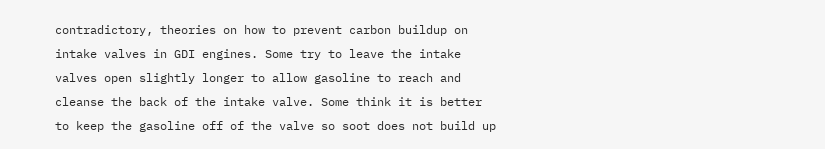contradictory, theories on how to prevent carbon buildup on intake valves in GDI engines. Some try to leave the intake valves open slightly longer to allow gasoline to reach and cleanse the back of the intake valve. Some think it is better to keep the gasoline off of the valve so soot does not build up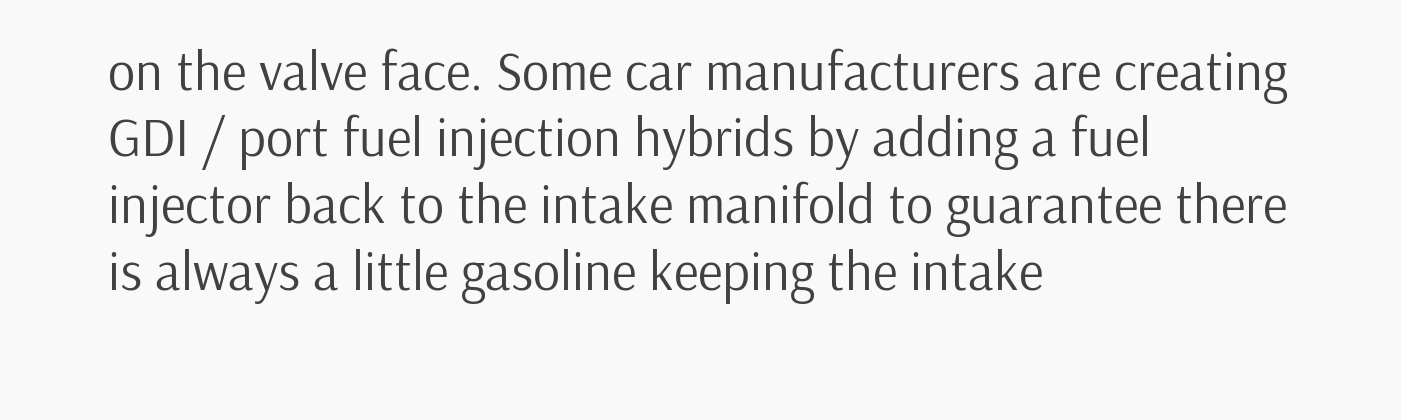on the valve face. Some car manufacturers are creating GDI / port fuel injection hybrids by adding a fuel injector back to the intake manifold to guarantee there is always a little gasoline keeping the intake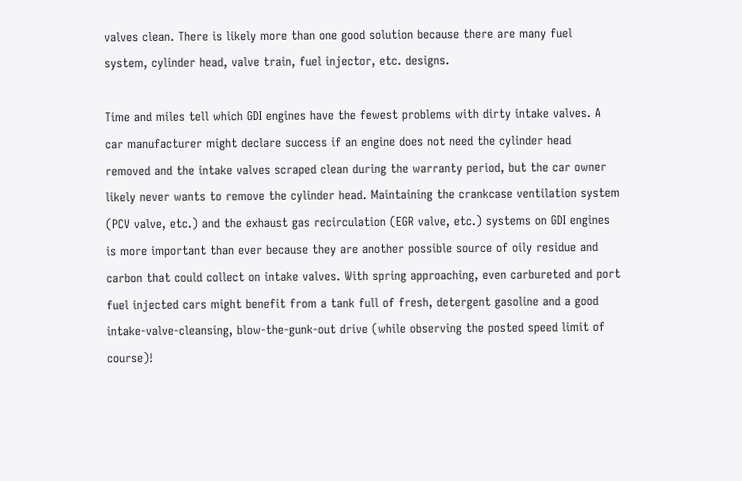valves clean. There is likely more than one good solution because there are many fuel system, cylinder head, valve train, fuel injector, etc. designs.

Time and miles tell which GDI engines have the fewest problems with dirty intake valves. A car manufacturer might declare success if an engine does not need the cylinder head removed and the intake valves scraped clean during the warranty period, but the car owner likely never wants to remove the cylinder head. Maintaining the crankcase ventilation system (PCV valve, etc.) and the exhaust gas recirculation (EGR valve, etc.) systems on GDI engines is more important than ever because they are another possible source of oily residue and carbon that could collect on intake valves. With spring approaching, even carbureted and port fuel injected cars might benefit from a tank full of fresh, detergent gasoline and a good intake-valve-cleansing, blow-the-gunk-out drive (while observing the posted speed limit of course)!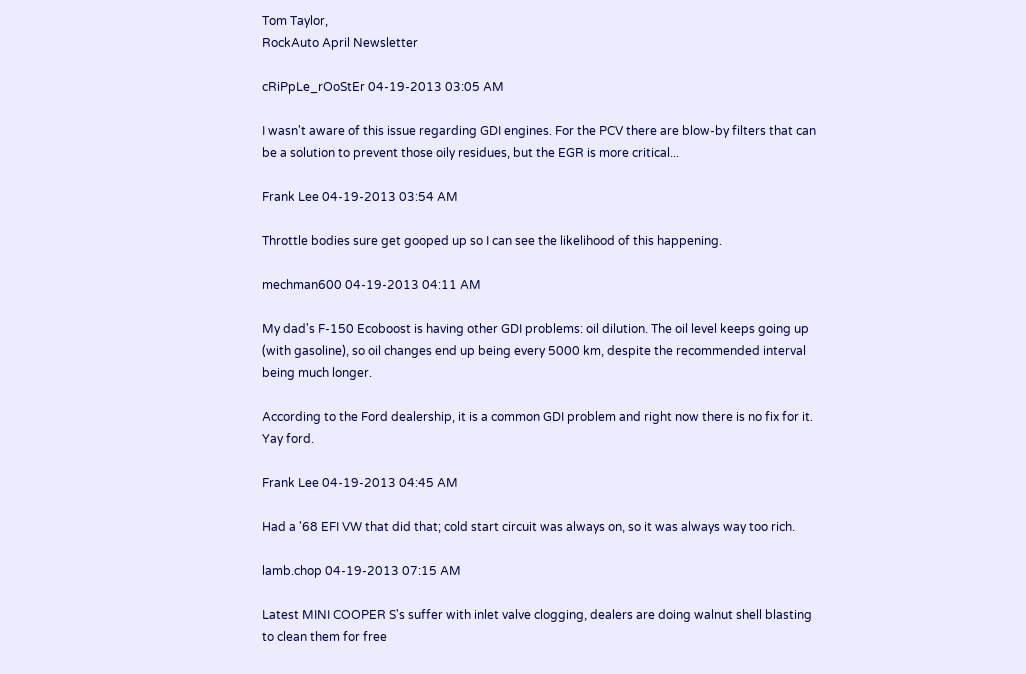Tom Taylor,
RockAuto April Newsletter

cRiPpLe_rOoStEr 04-19-2013 03:05 AM

I wasn't aware of this issue regarding GDI engines. For the PCV there are blow-by filters that can be a solution to prevent those oily residues, but the EGR is more critical...

Frank Lee 04-19-2013 03:54 AM

Throttle bodies sure get gooped up so I can see the likelihood of this happening.

mechman600 04-19-2013 04:11 AM

My dad's F-150 Ecoboost is having other GDI problems: oil dilution. The oil level keeps going up (with gasoline), so oil changes end up being every 5000 km, despite the recommended interval being much longer.

According to the Ford dealership, it is a common GDI problem and right now there is no fix for it. Yay ford.

Frank Lee 04-19-2013 04:45 AM

Had a '68 EFI VW that did that; cold start circuit was always on, so it was always way too rich.

lamb.chop 04-19-2013 07:15 AM

Latest MINI COOPER S's suffer with inlet valve clogging, dealers are doing walnut shell blasting to clean them for free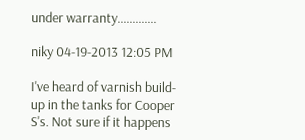under warranty.............

niky 04-19-2013 12:05 PM

I've heard of varnish build-up in the tanks for Cooper S's. Not sure if it happens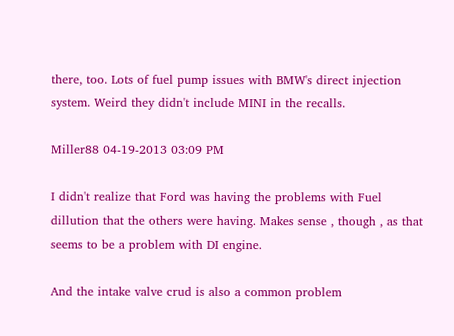there, too. Lots of fuel pump issues with BMW's direct injection system. Weird they didn't include MINI in the recalls.

Miller88 04-19-2013 03:09 PM

I didn't realize that Ford was having the problems with Fuel dillution that the others were having. Makes sense , though , as that seems to be a problem with DI engine.

And the intake valve crud is also a common problem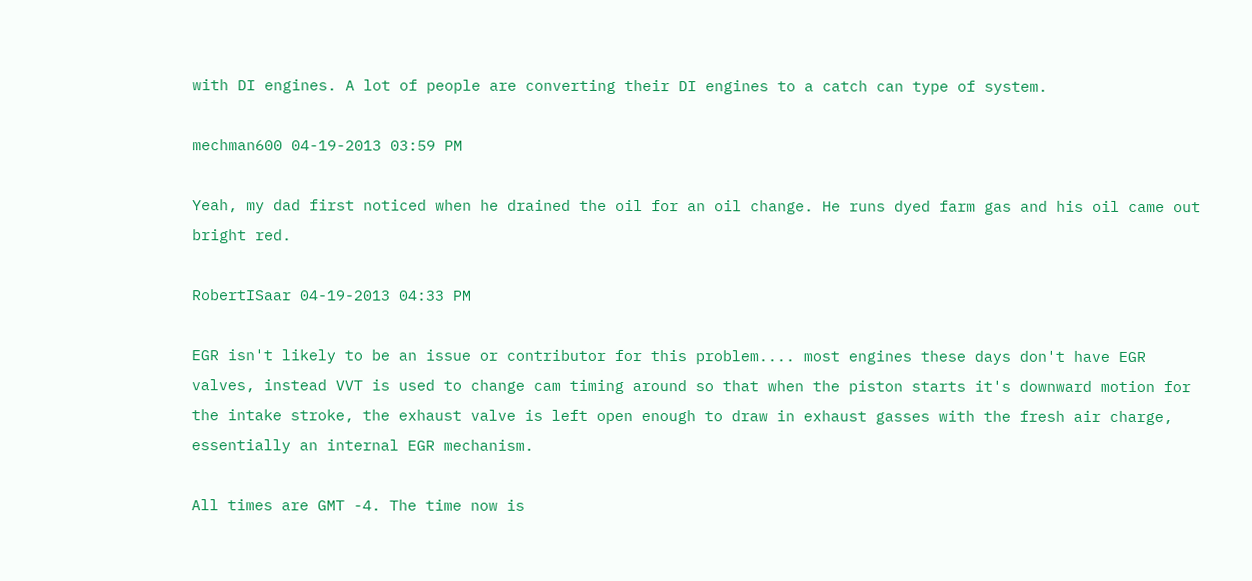with DI engines. A lot of people are converting their DI engines to a catch can type of system.

mechman600 04-19-2013 03:59 PM

Yeah, my dad first noticed when he drained the oil for an oil change. He runs dyed farm gas and his oil came out bright red.

RobertISaar 04-19-2013 04:33 PM

EGR isn't likely to be an issue or contributor for this problem.... most engines these days don't have EGR valves, instead VVT is used to change cam timing around so that when the piston starts it's downward motion for the intake stroke, the exhaust valve is left open enough to draw in exhaust gasses with the fresh air charge, essentially an internal EGR mechanism.

All times are GMT -4. The time now is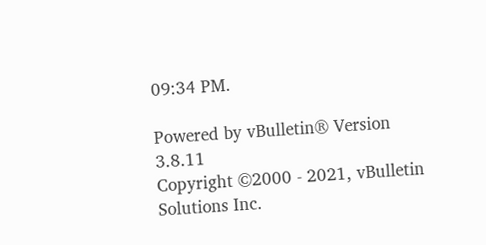09:34 PM.

Powered by vBulletin® Version 3.8.11
Copyright ©2000 - 2021, vBulletin Solutions Inc.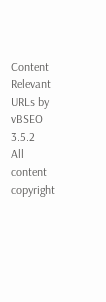Content Relevant URLs by vBSEO 3.5.2
All content copyright